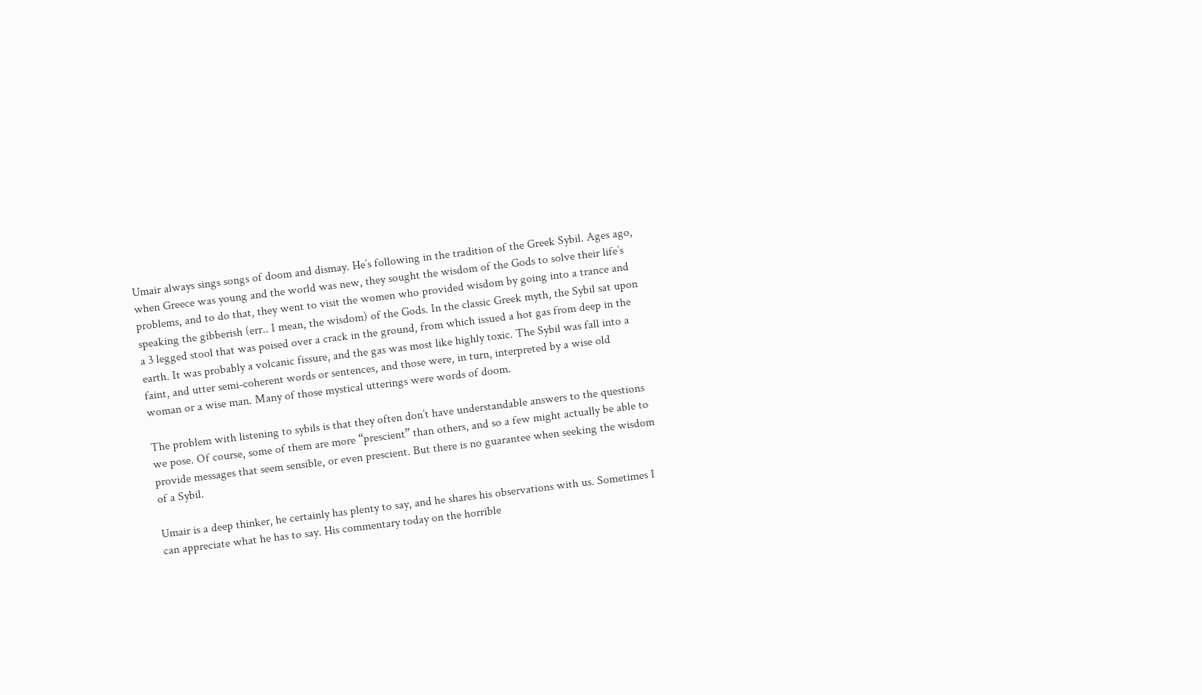Umair always sings songs of doom and dismay. He’s following in the tradition of the Greek Sybil. Ages ago, when Greece was young and the world was new, they sought the wisdom of the Gods to solve their life’s problems, and to do that, they went to visit the women who provided wisdom by going into a trance and speaking the gibberish (err.. I mean, the wisdom) of the Gods. In the classic Greek myth, the Sybil sat upon a 3 legged stool that was poised over a crack in the ground, from which issued a hot gas from deep in the earth. It was probably a volcanic fissure, and the gas was most like highly toxic. The Sybil was fall into a faint, and utter semi-coherent words or sentences, and those were, in turn, interpreted by a wise old woman or a wise man. Many of those mystical utterings were words of doom.

The problem with listening to sybils is that they often don’t have understandable answers to the questions we pose. Of course, some of them are more “prescient” than others, and so a few might actually be able to provide messages that seem sensible, or even prescient. But there is no guarantee when seeking the wisdom of a Sybil.

Umair is a deep thinker, he certainly has plenty to say, and he shares his observations with us. Sometimes I can appreciate what he has to say. His commentary today on the horrible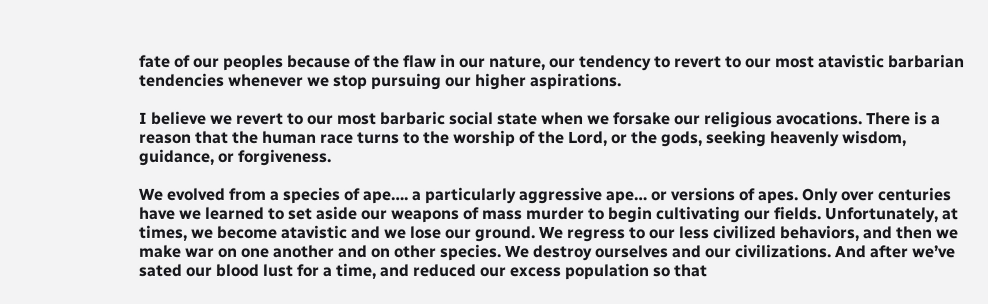fate of our peoples because of the flaw in our nature, our tendency to revert to our most atavistic barbarian tendencies whenever we stop pursuing our higher aspirations.

I believe we revert to our most barbaric social state when we forsake our religious avocations. There is a reason that the human race turns to the worship of the Lord, or the gods, seeking heavenly wisdom, guidance, or forgiveness.

We evolved from a species of ape…. a particularly aggressive ape… or versions of apes. Only over centuries have we learned to set aside our weapons of mass murder to begin cultivating our fields. Unfortunately, at times, we become atavistic and we lose our ground. We regress to our less civilized behaviors, and then we make war on one another and on other species. We destroy ourselves and our civilizations. And after we’ve sated our blood lust for a time, and reduced our excess population so that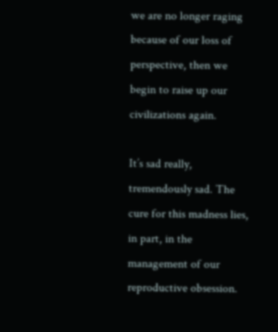we are no longer raging because of our loss of perspective, then we begin to raise up our civilizations again.

It’s sad really, tremendously sad. The cure for this madness lies, in part, in the management of our reproductive obsession.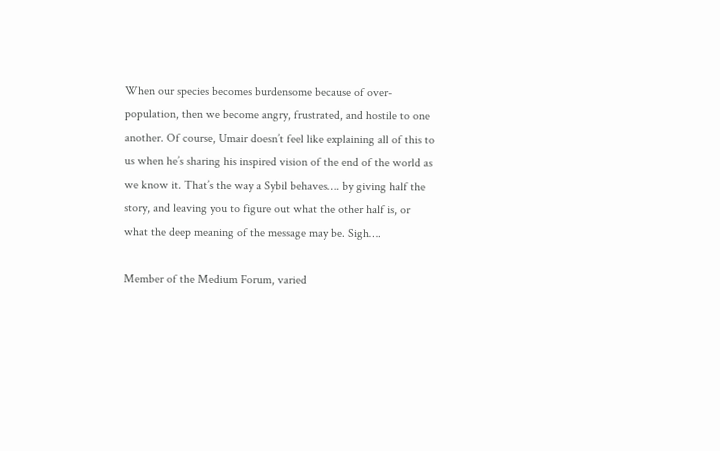When our species becomes burdensome because of over-population, then we become angry, frustrated, and hostile to one another. Of course, Umair doesn’t feel like explaining all of this to us when he’s sharing his inspired vision of the end of the world as we know it. That’s the way a Sybil behaves…. by giving half the story, and leaving you to figure out what the other half is, or what the deep meaning of the message may be. Sigh….

Member of the Medium Forum, varied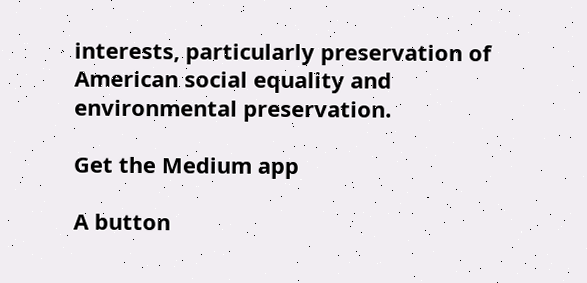interests, particularly preservation of American social equality and environmental preservation.

Get the Medium app

A button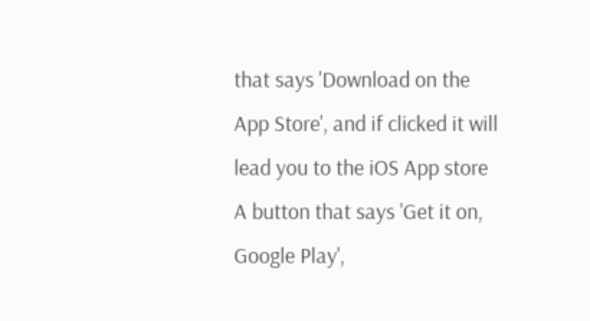that says 'Download on the App Store', and if clicked it will lead you to the iOS App store
A button that says 'Get it on, Google Play',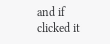and if clicked it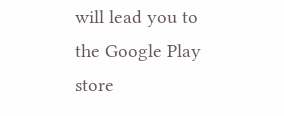will lead you to the Google Play store